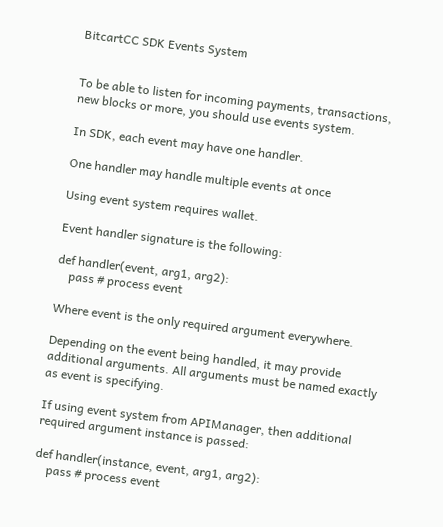BitcartCC SDK Events System


To be able to listen for incoming payments, transactions, new blocks or more, you should use events system.

In SDK, each event may have one handler.

One handler may handle multiple events at once

Using event system requires wallet.

Event handler signature is the following:

def handler(event, arg1, arg2):
    pass # process event

Where event is the only required argument everywhere.

Depending on the event being handled, it may provide additional arguments. All arguments must be named exactly as event is specifying.

If using event system from APIManager, then additional required argument instance is passed:

def handler(instance, event, arg1, arg2):
    pass # process event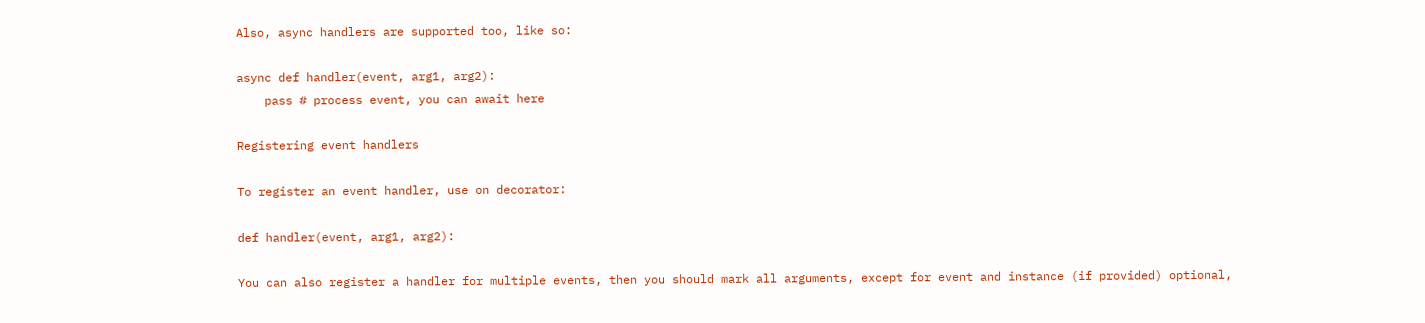Also, async handlers are supported too, like so:

async def handler(event, arg1, arg2):
    pass # process event, you can await here

Registering event handlers

To register an event handler, use on decorator:

def handler(event, arg1, arg2):

You can also register a handler for multiple events, then you should mark all arguments, except for event and instance (if provided) optional,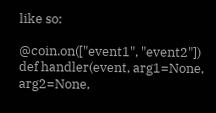like so:

@coin.on(["event1", "event2"])
def handler(event, arg1=None, arg2=None,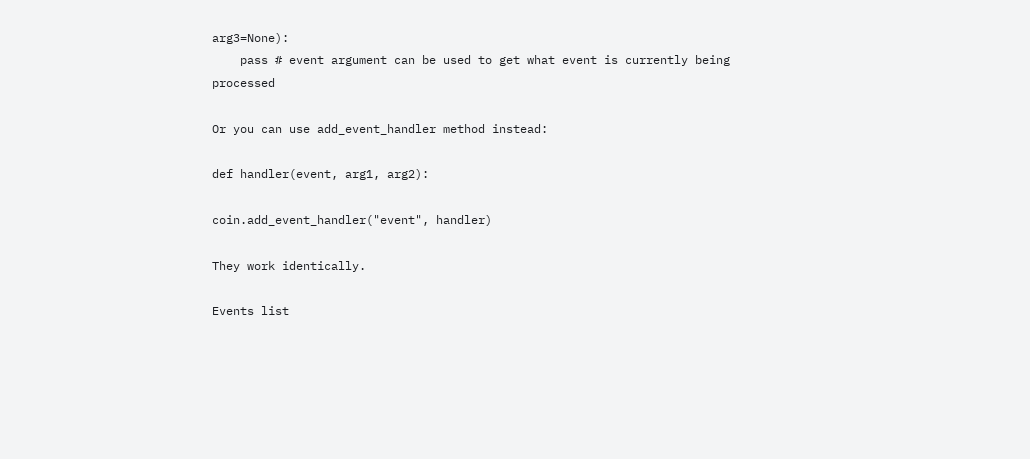arg3=None):
    pass # event argument can be used to get what event is currently being processed

Or you can use add_event_handler method instead:

def handler(event, arg1, arg2):

coin.add_event_handler("event", handler)

They work identically.

Events list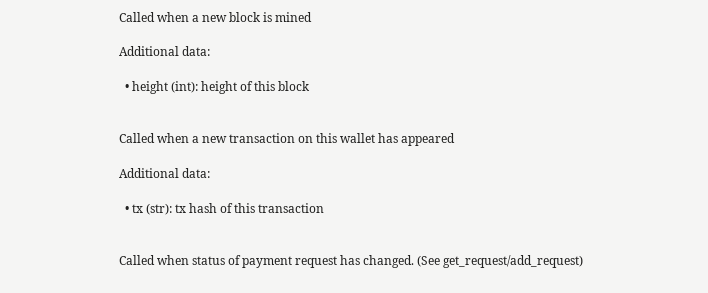Called when a new block is mined

Additional data:

  • height (int): height of this block


Called when a new transaction on this wallet has appeared

Additional data:

  • tx (str): tx hash of this transaction


Called when status of payment request has changed. (See get_request/add_request)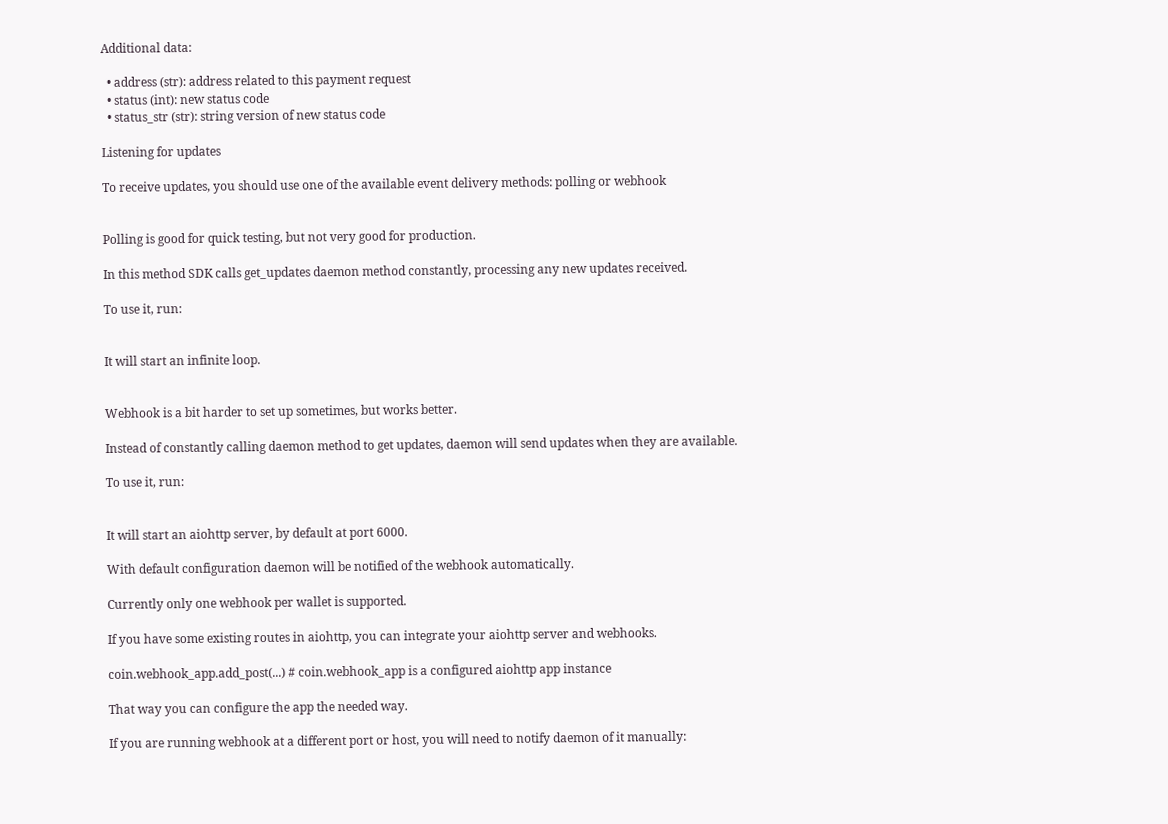Additional data:

  • address (str): address related to this payment request
  • status (int): new status code
  • status_str (str): string version of new status code

Listening for updates

To receive updates, you should use one of the available event delivery methods: polling or webhook


Polling is good for quick testing, but not very good for production.

In this method SDK calls get_updates daemon method constantly, processing any new updates received.

To use it, run:


It will start an infinite loop.


Webhook is a bit harder to set up sometimes, but works better.

Instead of constantly calling daemon method to get updates, daemon will send updates when they are available.

To use it, run:


It will start an aiohttp server, by default at port 6000.

With default configuration daemon will be notified of the webhook automatically.

Currently only one webhook per wallet is supported.

If you have some existing routes in aiohttp, you can integrate your aiohttp server and webhooks.

coin.webhook_app.add_post(...) # coin.webhook_app is a configured aiohttp app instance

That way you can configure the app the needed way.

If you are running webhook at a different port or host, you will need to notify daemon of it manually: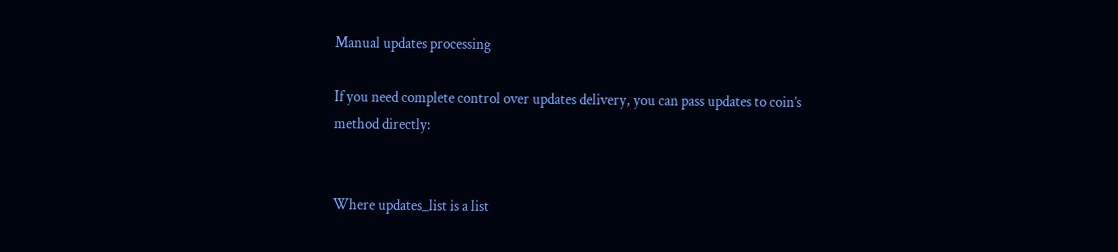Manual updates processing

If you need complete control over updates delivery, you can pass updates to coin’s method directly:


Where updates_list is a list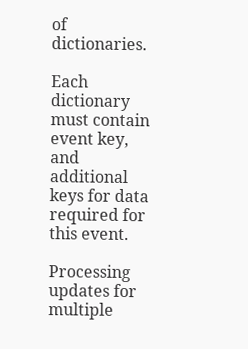of dictionaries.

Each dictionary must contain event key, and additional keys for data required for this event.

Processing updates for multiple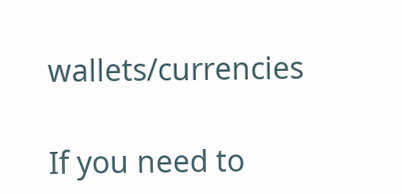wallets/currencies

If you need to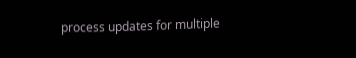process updates for multiple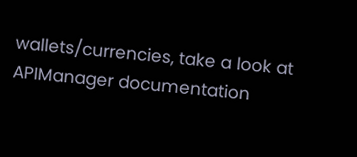wallets/currencies, take a look at APIManager documentation